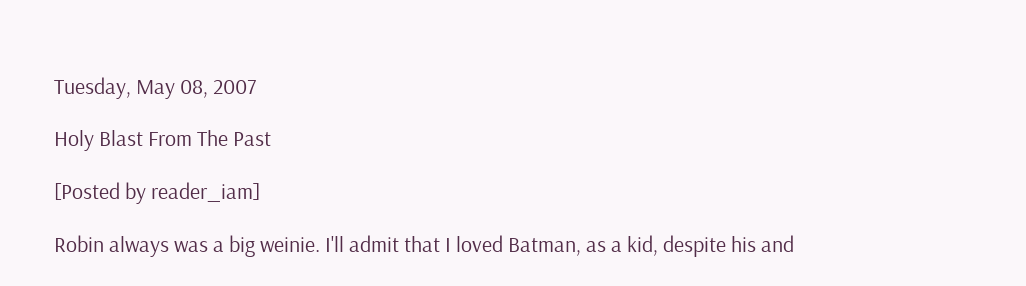Tuesday, May 08, 2007

Holy Blast From The Past

[Posted by reader_iam]

Robin always was a big weinie. I'll admit that I loved Batman, as a kid, despite his and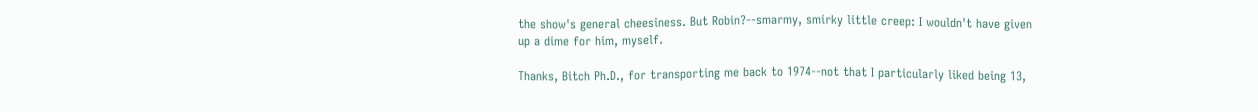the show's general cheesiness. But Robin?--smarmy, smirky little creep: I wouldn't have given up a dime for him, myself.

Thanks, Bitch Ph.D., for transporting me back to 1974--not that I particularly liked being 13,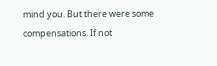mind you. But there were some compensations. If not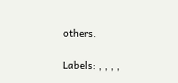others.

Labels: , , , ,